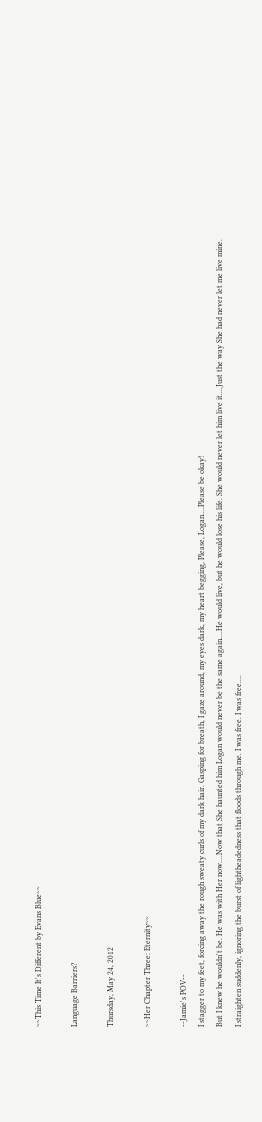~~This Time It's Different by Evans Blue~~

Language Barriers?

Thursday, May 24, 2012

~~Her Chapter Three: Eternity~~

--Jamie's POV--
I stagger to my feet, forcing away the rough sweaty curls of my dark hair. Gasping for breath, I gaze around, my eyes dark, my heart begging, Please, Logan....Please be okay!
But I knew he wouldn't be. He was with Her now....Now that She haunted him Logan would never be the same again....He would live, but he would lose his life. She would never let him live it....Just the way She had never let me live mine.
I straighten suddenly, ignoring the burst of lightheadedness that floods through me. I was free. I was free....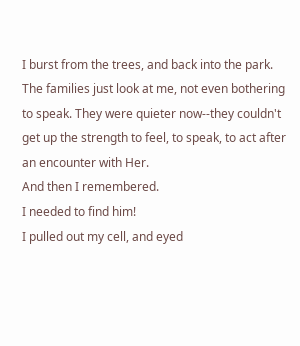I burst from the trees, and back into the park. The families just look at me, not even bothering to speak. They were quieter now--they couldn't get up the strength to feel, to speak, to act after an encounter with Her.
And then I remembered.
I needed to find him!
I pulled out my cell, and eyed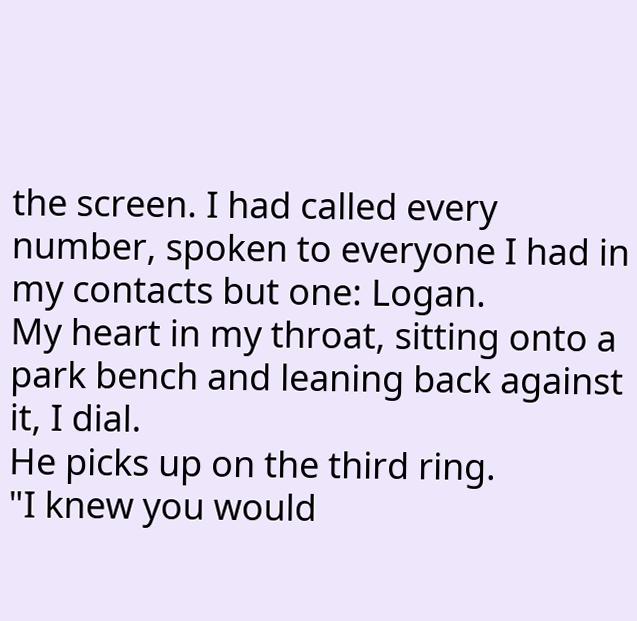the screen. I had called every number, spoken to everyone I had in my contacts but one: Logan.
My heart in my throat, sitting onto a park bench and leaning back against it, I dial.
He picks up on the third ring.
"I knew you would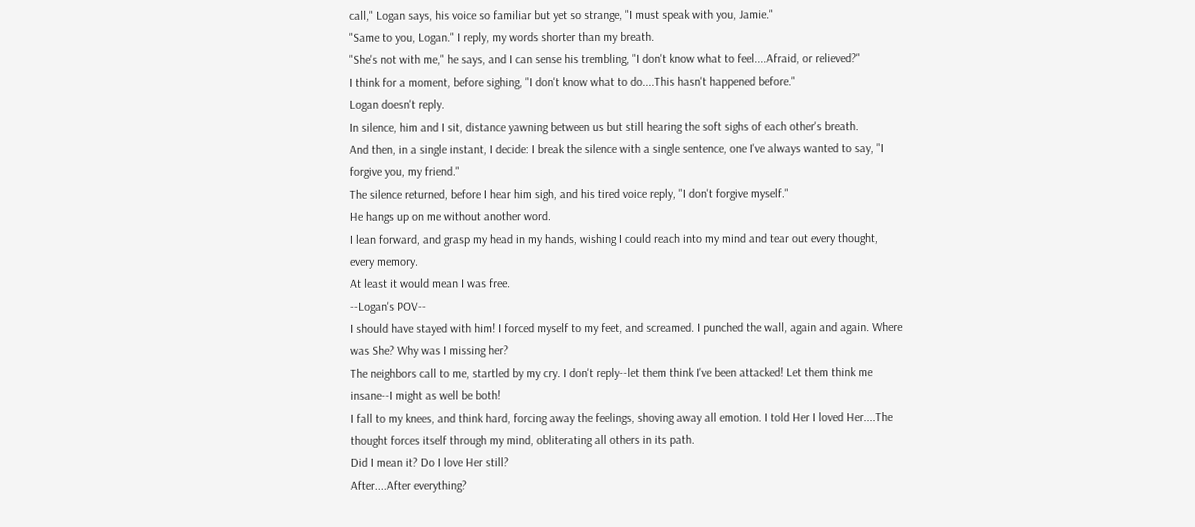call," Logan says, his voice so familiar but yet so strange, "I must speak with you, Jamie."
"Same to you, Logan." I reply, my words shorter than my breath.
"She's not with me," he says, and I can sense his trembling, "I don't know what to feel....Afraid, or relieved?"
I think for a moment, before sighing, "I don't know what to do....This hasn't happened before."
Logan doesn't reply.
In silence, him and I sit, distance yawning between us but still hearing the soft sighs of each other's breath.
And then, in a single instant, I decide: I break the silence with a single sentence, one I've always wanted to say, "I forgive you, my friend."
The silence returned, before I hear him sigh, and his tired voice reply, "I don't forgive myself."
He hangs up on me without another word.
I lean forward, and grasp my head in my hands, wishing I could reach into my mind and tear out every thought, every memory.
At least it would mean I was free.
--Logan's POV--
I should have stayed with him! I forced myself to my feet, and screamed. I punched the wall, again and again. Where was She? Why was I missing her?
The neighbors call to me, startled by my cry. I don't reply--let them think I've been attacked! Let them think me insane--I might as well be both!
I fall to my knees, and think hard, forcing away the feelings, shoving away all emotion. I told Her I loved Her....The thought forces itself through my mind, obliterating all others in its path.
Did I mean it? Do I love Her still?
After....After everything?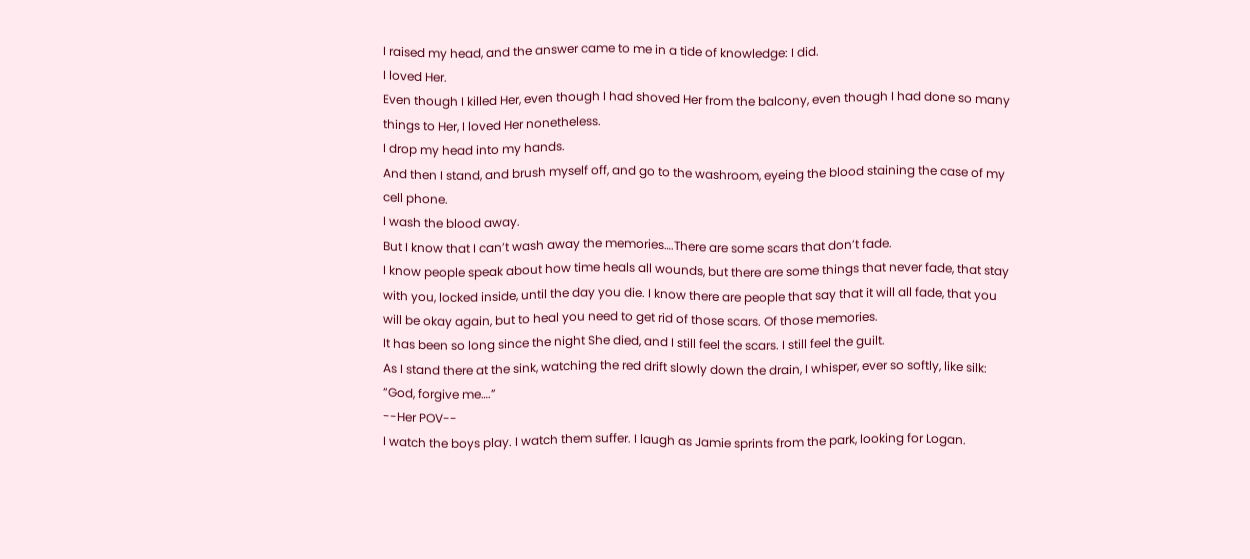I raised my head, and the answer came to me in a tide of knowledge: I did.
I loved Her.
Even though I killed Her, even though I had shoved Her from the balcony, even though I had done so many things to Her, I loved Her nonetheless.
I drop my head into my hands.
And then I stand, and brush myself off, and go to the washroom, eyeing the blood staining the case of my cell phone.
I wash the blood away.
But I know that I can’t wash away the memories….There are some scars that don’t fade.
I know people speak about how time heals all wounds, but there are some things that never fade, that stay with you, locked inside, until the day you die. I know there are people that say that it will all fade, that you will be okay again, but to heal you need to get rid of those scars. Of those memories.
It has been so long since the night She died, and I still feel the scars. I still feel the guilt.
As I stand there at the sink, watching the red drift slowly down the drain, I whisper, ever so softly, like silk: “God, forgive me….”
--Her POV--
I watch the boys play. I watch them suffer. I laugh as Jamie sprints from the park, looking for Logan.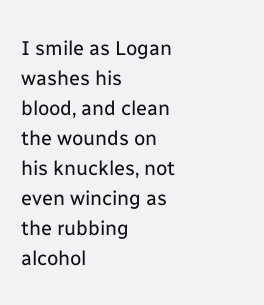I smile as Logan washes his blood, and clean the wounds on his knuckles, not even wincing as the rubbing alcohol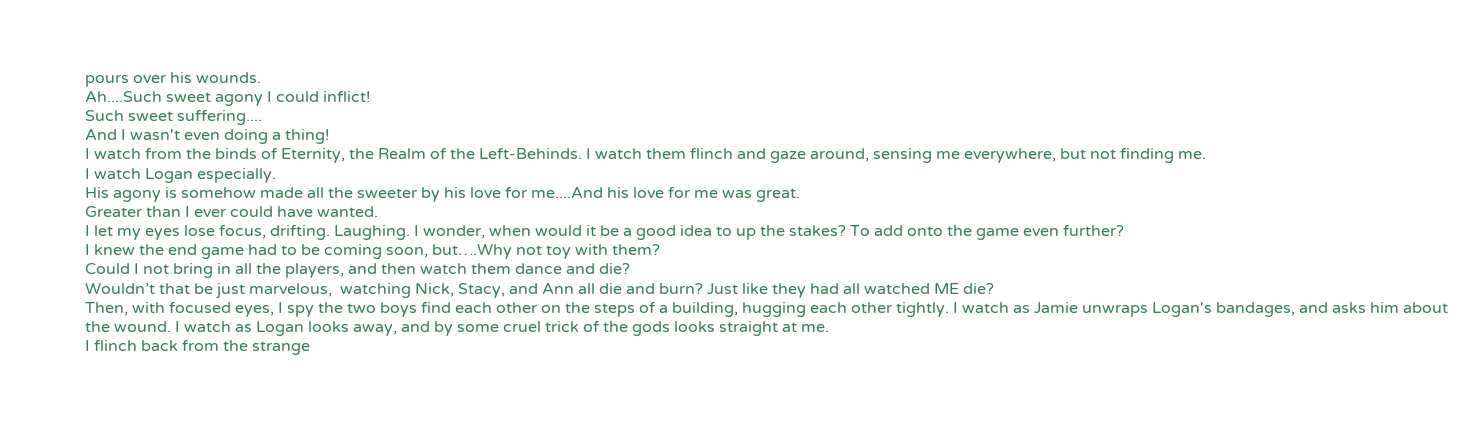pours over his wounds.
Ah....Such sweet agony I could inflict!
Such sweet suffering....
And I wasn't even doing a thing!
I watch from the binds of Eternity, the Realm of the Left-Behinds. I watch them flinch and gaze around, sensing me everywhere, but not finding me.
I watch Logan especially.
His agony is somehow made all the sweeter by his love for me....And his love for me was great.
Greater than I ever could have wanted.
I let my eyes lose focus, drifting. Laughing. I wonder, when would it be a good idea to up the stakes? To add onto the game even further?
I knew the end game had to be coming soon, but….Why not toy with them?
Could I not bring in all the players, and then watch them dance and die?
Wouldn’t that be just marvelous,  watching Nick, Stacy, and Ann all die and burn? Just like they had all watched ME die?
Then, with focused eyes, I spy the two boys find each other on the steps of a building, hugging each other tightly. I watch as Jamie unwraps Logan's bandages, and asks him about the wound. I watch as Logan looks away, and by some cruel trick of the gods looks straight at me.
I flinch back from the strange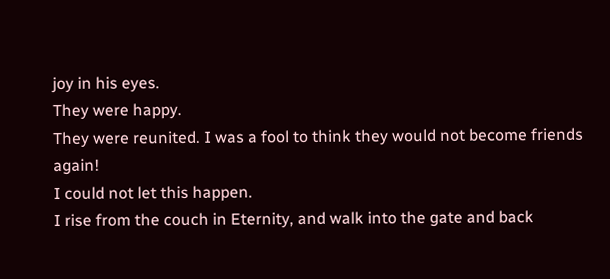joy in his eyes.
They were happy.
They were reunited. I was a fool to think they would not become friends again!
I could not let this happen.
I rise from the couch in Eternity, and walk into the gate and back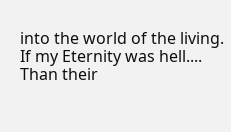into the world of the living.
If my Eternity was hell....
Than their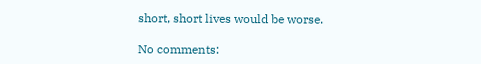short, short lives would be worse.

No comments: